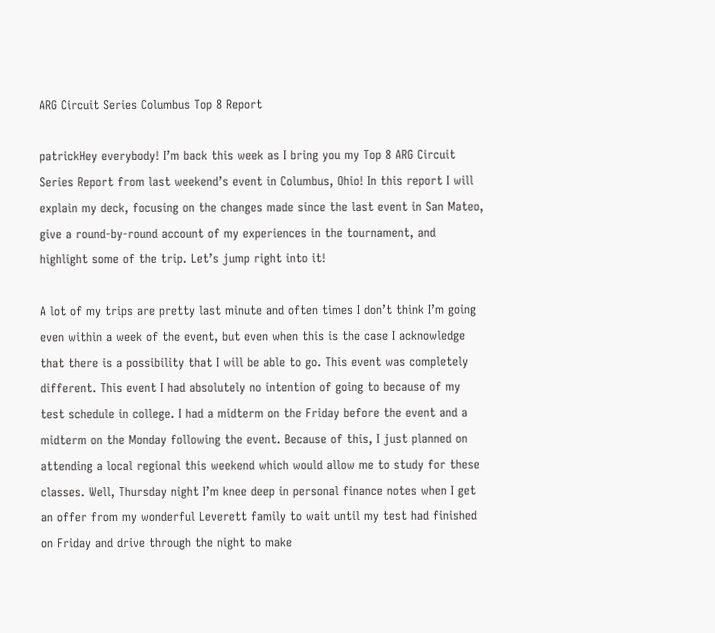ARG Circuit Series Columbus Top 8 Report

patrickHey everybody! I’m back this week as I bring you my Top 8 ARG Circuit Series Report from last weekend’s event in Columbus, Ohio! In this report I will explain my deck, focusing on the changes made since the last event in San Mateo, give a round-by-round account of my experiences in the tournament, and highlight some of the trip. Let’s jump right into it!

A lot of my trips are pretty last minute and often times I don’t think I’m going even within a week of the event, but even when this is the case I acknowledge that there is a possibility that I will be able to go. This event was completely different. This event I had absolutely no intention of going to because of my test schedule in college. I had a midterm on the Friday before the event and a midterm on the Monday following the event. Because of this, I just planned on attending a local regional this weekend which would allow me to study for these classes. Well, Thursday night I’m knee deep in personal finance notes when I get an offer from my wonderful Leverett family to wait until my test had finished on Friday and drive through the night to make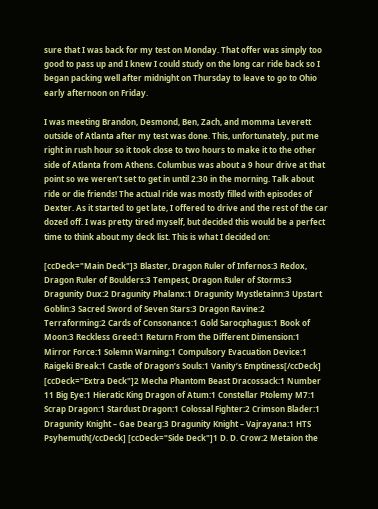sure that I was back for my test on Monday. That offer was simply too good to pass up and I knew I could study on the long car ride back so I began packing well after midnight on Thursday to leave to go to Ohio early afternoon on Friday.

I was meeting Brandon, Desmond, Ben, Zach, and momma Leverett outside of Atlanta after my test was done. This, unfortunately, put me right in rush hour so it took close to two hours to make it to the other side of Atlanta from Athens. Columbus was about a 9 hour drive at that point so we weren’t set to get in until 2:30 in the morning. Talk about ride or die friends! The actual ride was mostly filled with episodes of Dexter. As it started to get late, I offered to drive and the rest of the car dozed off. I was pretty tired myself, but decided this would be a perfect time to think about my deck list. This is what I decided on:

[ccDeck="Main Deck"]3 Blaster, Dragon Ruler of Infernos:3 Redox, Dragon Ruler of Boulders:3 Tempest, Dragon Ruler of Storms:3 Dragunity Dux:2 Dragunity Phalanx:1 Dragunity Mystletainn:3 Upstart Goblin:3 Sacred Sword of Seven Stars:3 Dragon Ravine:2 Terraforming:2 Cards of Consonance:1 Gold Sarocphagus:1 Book of Moon:3 Reckless Greed:1 Return From the Different Dimension:1 Mirror Force:1 Solemn Warning:1 Compulsory Evacuation Device:1 Raigeki Break:1 Castle of Dragon’s Souls:1 Vanity’s Emptiness[/ccDeck] [ccDeck="Extra Deck"]2 Mecha Phantom Beast Dracossack:1 Number 11 Big Eye:1 Hieratic King Dragon of Atum:1 Constellar Ptolemy M7:1 Scrap Dragon:1 Stardust Dragon:1 Colossal Fighter:2 Crimson Blader:1 Dragunity Knight – Gae Dearg:3 Dragunity Knight – Vajrayana:1 HTS Psyhemuth[/ccDeck] [ccDeck="Side Deck"]1 D. D. Crow:2 Metaion the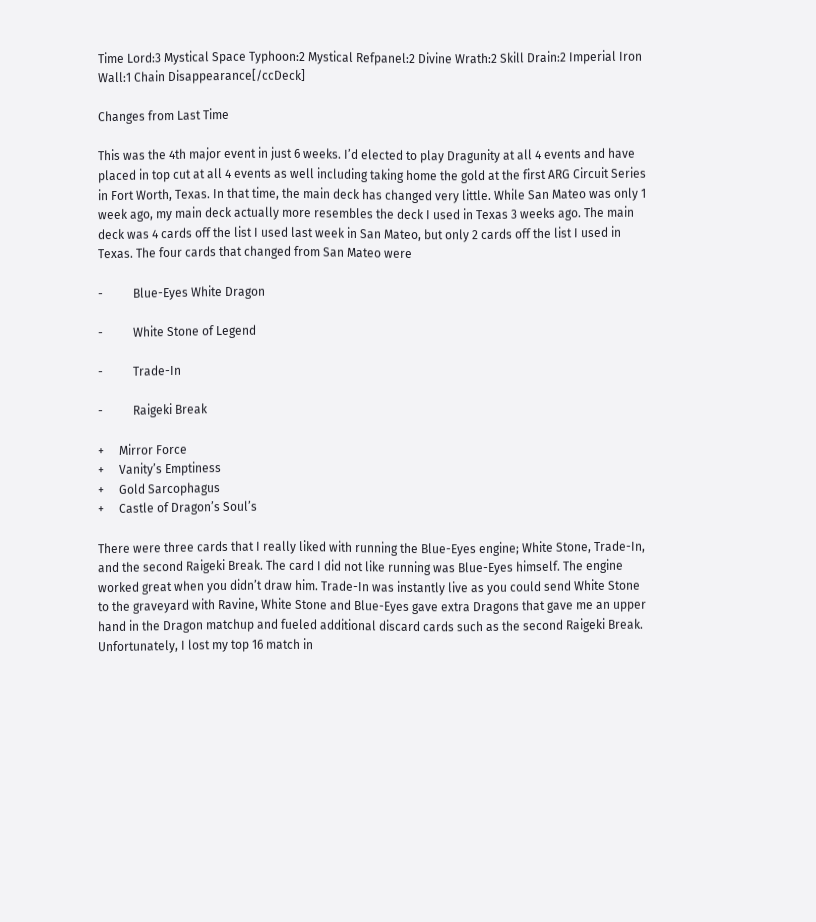Time Lord:3 Mystical Space Typhoon:2 Mystical Refpanel:2 Divine Wrath:2 Skill Drain:2 Imperial Iron Wall:1 Chain Disappearance[/ccDeck]

Changes from Last Time

This was the 4th major event in just 6 weeks. I’d elected to play Dragunity at all 4 events and have placed in top cut at all 4 events as well including taking home the gold at the first ARG Circuit Series in Fort Worth, Texas. In that time, the main deck has changed very little. While San Mateo was only 1 week ago, my main deck actually more resembles the deck I used in Texas 3 weeks ago. The main deck was 4 cards off the list I used last week in San Mateo, but only 2 cards off the list I used in Texas. The four cards that changed from San Mateo were

-          Blue-Eyes White Dragon

-          White Stone of Legend

-          Trade-In

-          Raigeki Break

+     Mirror Force
+     Vanity’s Emptiness
+     Gold Sarcophagus
+     Castle of Dragon’s Soul’s

There were three cards that I really liked with running the Blue-Eyes engine; White Stone, Trade-In, and the second Raigeki Break. The card I did not like running was Blue-Eyes himself. The engine worked great when you didn’t draw him. Trade-In was instantly live as you could send White Stone to the graveyard with Ravine, White Stone and Blue-Eyes gave extra Dragons that gave me an upper hand in the Dragon matchup and fueled additional discard cards such as the second Raigeki Break. Unfortunately, I lost my top 16 match in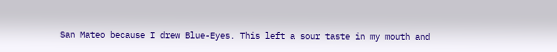San Mateo because I drew Blue-Eyes. This left a sour taste in my mouth and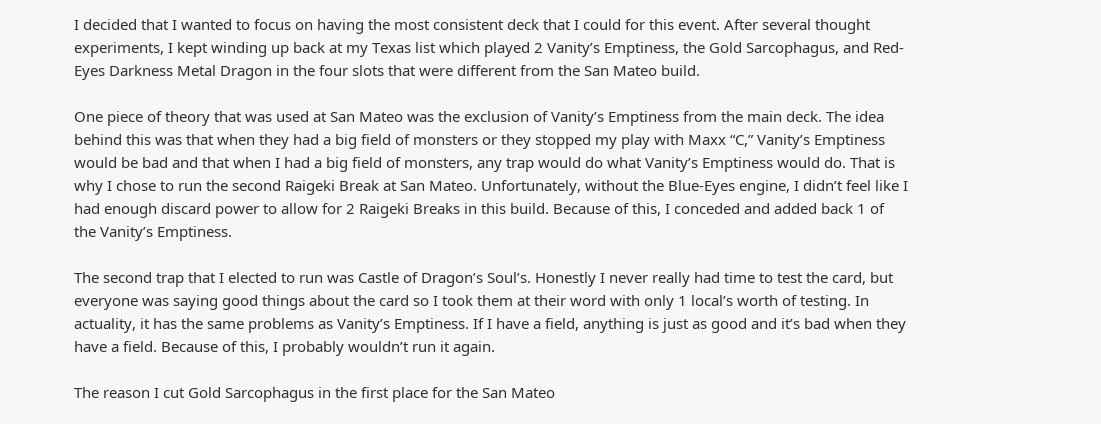I decided that I wanted to focus on having the most consistent deck that I could for this event. After several thought experiments, I kept winding up back at my Texas list which played 2 Vanity’s Emptiness, the Gold Sarcophagus, and Red-Eyes Darkness Metal Dragon in the four slots that were different from the San Mateo build.

One piece of theory that was used at San Mateo was the exclusion of Vanity’s Emptiness from the main deck. The idea behind this was that when they had a big field of monsters or they stopped my play with Maxx “C,” Vanity’s Emptiness would be bad and that when I had a big field of monsters, any trap would do what Vanity’s Emptiness would do. That is why I chose to run the second Raigeki Break at San Mateo. Unfortunately, without the Blue-Eyes engine, I didn’t feel like I had enough discard power to allow for 2 Raigeki Breaks in this build. Because of this, I conceded and added back 1 of the Vanity’s Emptiness.

The second trap that I elected to run was Castle of Dragon’s Soul’s. Honestly I never really had time to test the card, but everyone was saying good things about the card so I took them at their word with only 1 local’s worth of testing. In actuality, it has the same problems as Vanity’s Emptiness. If I have a field, anything is just as good and it’s bad when they have a field. Because of this, I probably wouldn’t run it again.

The reason I cut Gold Sarcophagus in the first place for the San Mateo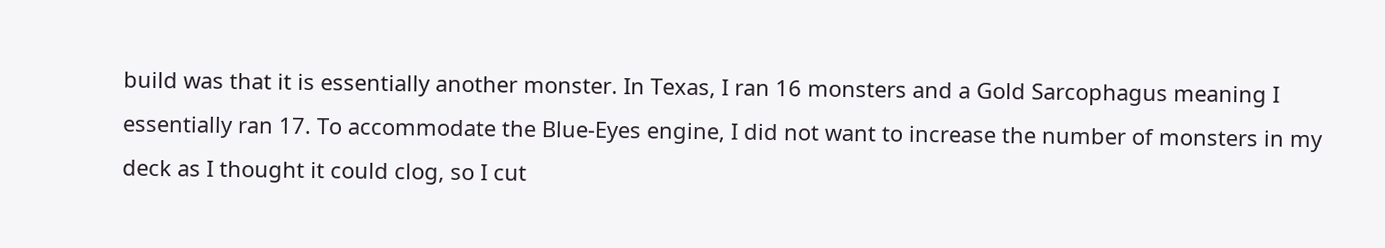build was that it is essentially another monster. In Texas, I ran 16 monsters and a Gold Sarcophagus meaning I essentially ran 17. To accommodate the Blue-Eyes engine, I did not want to increase the number of monsters in my deck as I thought it could clog, so I cut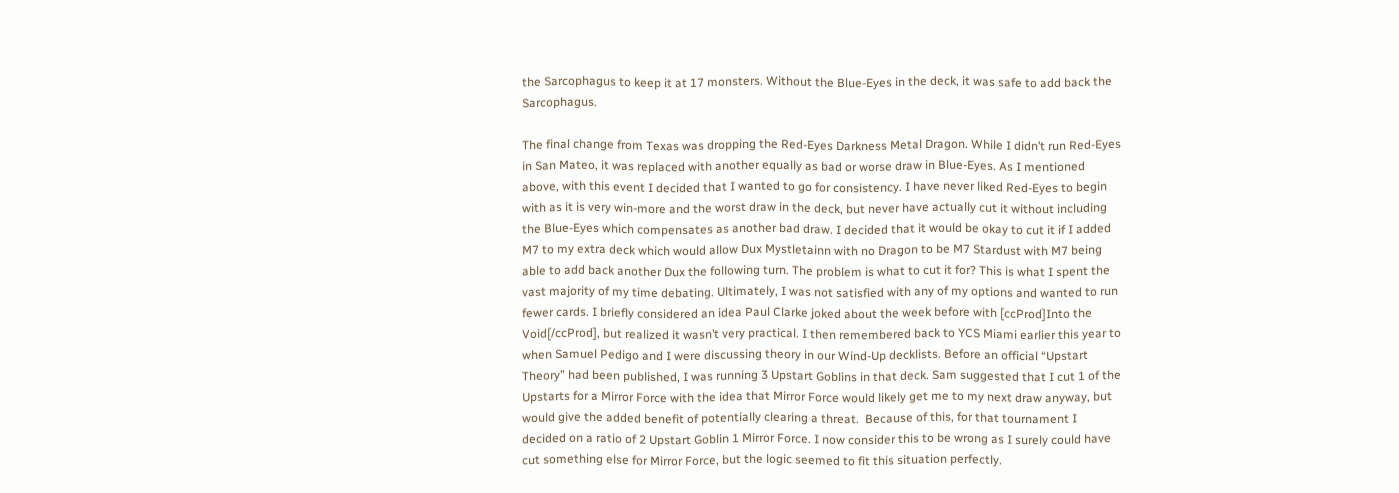the Sarcophagus to keep it at 17 monsters. Without the Blue-Eyes in the deck, it was safe to add back the Sarcophagus.

The final change from Texas was dropping the Red-Eyes Darkness Metal Dragon. While I didn’t run Red-Eyes in San Mateo, it was replaced with another equally as bad or worse draw in Blue-Eyes. As I mentioned above, with this event I decided that I wanted to go for consistency. I have never liked Red-Eyes to begin with as it is very win-more and the worst draw in the deck, but never have actually cut it without including the Blue-Eyes which compensates as another bad draw. I decided that it would be okay to cut it if I added M7 to my extra deck which would allow Dux Mystletainn with no Dragon to be M7 Stardust with M7 being able to add back another Dux the following turn. The problem is what to cut it for? This is what I spent the vast majority of my time debating. Ultimately, I was not satisfied with any of my options and wanted to run fewer cards. I briefly considered an idea Paul Clarke joked about the week before with [ccProd]Into the Void[/ccProd], but realized it wasn’t very practical. I then remembered back to YCS Miami earlier this year to when Samuel Pedigo and I were discussing theory in our Wind-Up decklists. Before an official “Upstart Theory” had been published, I was running 3 Upstart Goblins in that deck. Sam suggested that I cut 1 of the Upstarts for a Mirror Force with the idea that Mirror Force would likely get me to my next draw anyway, but would give the added benefit of potentially clearing a threat.  Because of this, for that tournament I decided on a ratio of 2 Upstart Goblin 1 Mirror Force. I now consider this to be wrong as I surely could have cut something else for Mirror Force, but the logic seemed to fit this situation perfectly.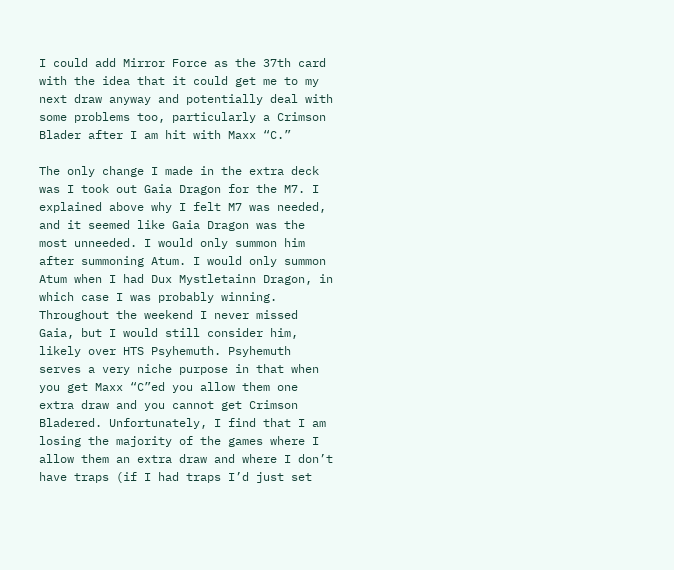I could add Mirror Force as the 37th card with the idea that it could get me to my next draw anyway and potentially deal with some problems too, particularly a Crimson Blader after I am hit with Maxx “C.”

The only change I made in the extra deck was I took out Gaia Dragon for the M7. I explained above why I felt M7 was needed, and it seemed like Gaia Dragon was the most unneeded. I would only summon him after summoning Atum. I would only summon Atum when I had Dux Mystletainn Dragon, in which case I was probably winning. Throughout the weekend I never missed Gaia, but I would still consider him, likely over HTS Psyhemuth. Psyhemuth serves a very niche purpose in that when you get Maxx “C”ed you allow them one extra draw and you cannot get Crimson Bladered. Unfortunately, I find that I am losing the majority of the games where I allow them an extra draw and where I don’t have traps (if I had traps I’d just set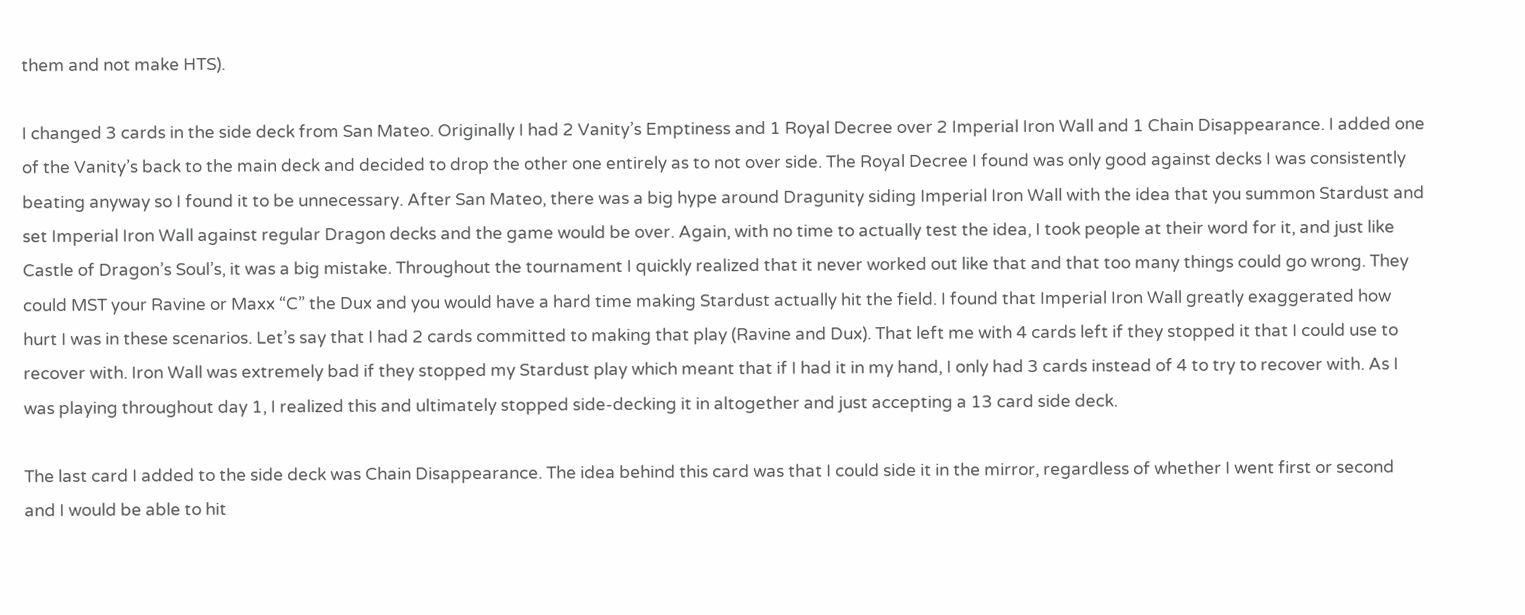them and not make HTS).

I changed 3 cards in the side deck from San Mateo. Originally I had 2 Vanity’s Emptiness and 1 Royal Decree over 2 Imperial Iron Wall and 1 Chain Disappearance. I added one of the Vanity’s back to the main deck and decided to drop the other one entirely as to not over side. The Royal Decree I found was only good against decks I was consistently beating anyway so I found it to be unnecessary. After San Mateo, there was a big hype around Dragunity siding Imperial Iron Wall with the idea that you summon Stardust and set Imperial Iron Wall against regular Dragon decks and the game would be over. Again, with no time to actually test the idea, I took people at their word for it, and just like Castle of Dragon’s Soul’s, it was a big mistake. Throughout the tournament I quickly realized that it never worked out like that and that too many things could go wrong. They could MST your Ravine or Maxx “C” the Dux and you would have a hard time making Stardust actually hit the field. I found that Imperial Iron Wall greatly exaggerated how hurt I was in these scenarios. Let’s say that I had 2 cards committed to making that play (Ravine and Dux). That left me with 4 cards left if they stopped it that I could use to recover with. Iron Wall was extremely bad if they stopped my Stardust play which meant that if I had it in my hand, I only had 3 cards instead of 4 to try to recover with. As I was playing throughout day 1, I realized this and ultimately stopped side-decking it in altogether and just accepting a 13 card side deck.

The last card I added to the side deck was Chain Disappearance. The idea behind this card was that I could side it in the mirror, regardless of whether I went first or second and I would be able to hit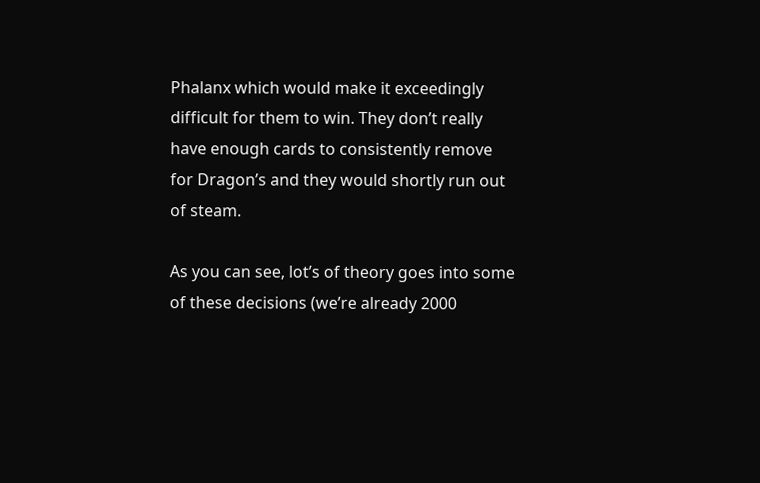Phalanx which would make it exceedingly difficult for them to win. They don’t really have enough cards to consistently remove for Dragon’s and they would shortly run out of steam.

As you can see, lot’s of theory goes into some of these decisions (we’re already 2000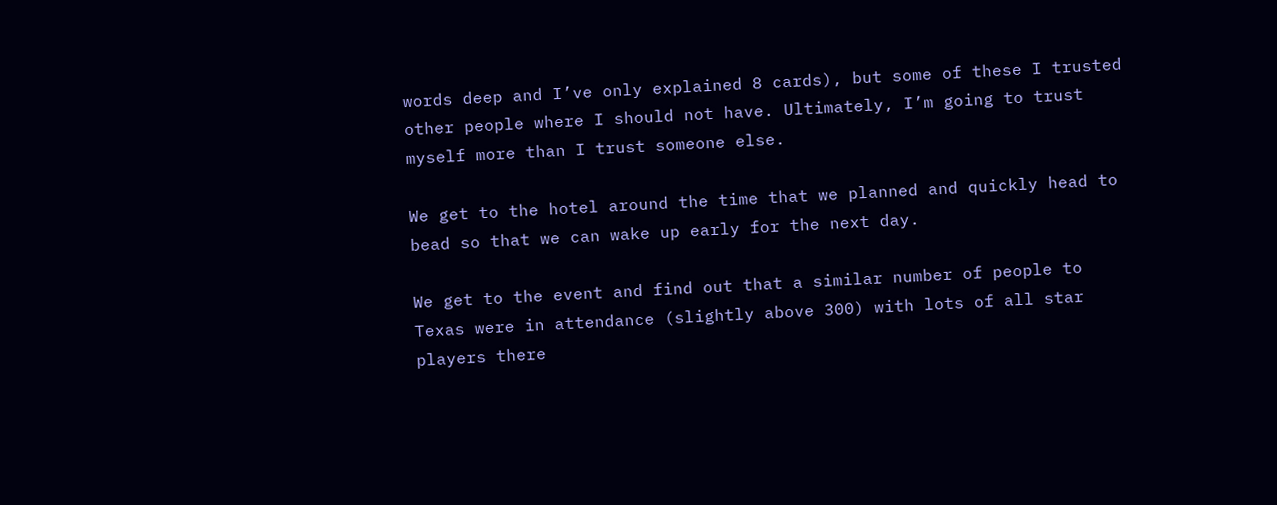words deep and I’ve only explained 8 cards), but some of these I trusted other people where I should not have. Ultimately, I’m going to trust myself more than I trust someone else.

We get to the hotel around the time that we planned and quickly head to bead so that we can wake up early for the next day.

We get to the event and find out that a similar number of people to Texas were in attendance (slightly above 300) with lots of all star players there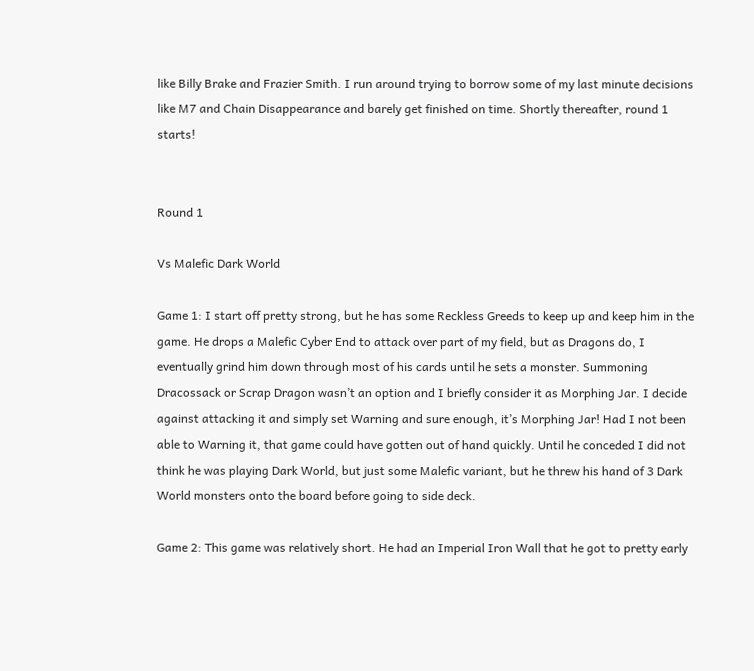like Billy Brake and Frazier Smith. I run around trying to borrow some of my last minute decisions like M7 and Chain Disappearance and barely get finished on time. Shortly thereafter, round 1 starts!


Round 1

Vs Malefic Dark World

Game 1: I start off pretty strong, but he has some Reckless Greeds to keep up and keep him in the game. He drops a Malefic Cyber End to attack over part of my field, but as Dragons do, I eventually grind him down through most of his cards until he sets a monster. Summoning Dracossack or Scrap Dragon wasn’t an option and I briefly consider it as Morphing Jar. I decide against attacking it and simply set Warning and sure enough, it’s Morphing Jar! Had I not been able to Warning it, that game could have gotten out of hand quickly. Until he conceded I did not think he was playing Dark World, but just some Malefic variant, but he threw his hand of 3 Dark World monsters onto the board before going to side deck.

Game 2: This game was relatively short. He had an Imperial Iron Wall that he got to pretty early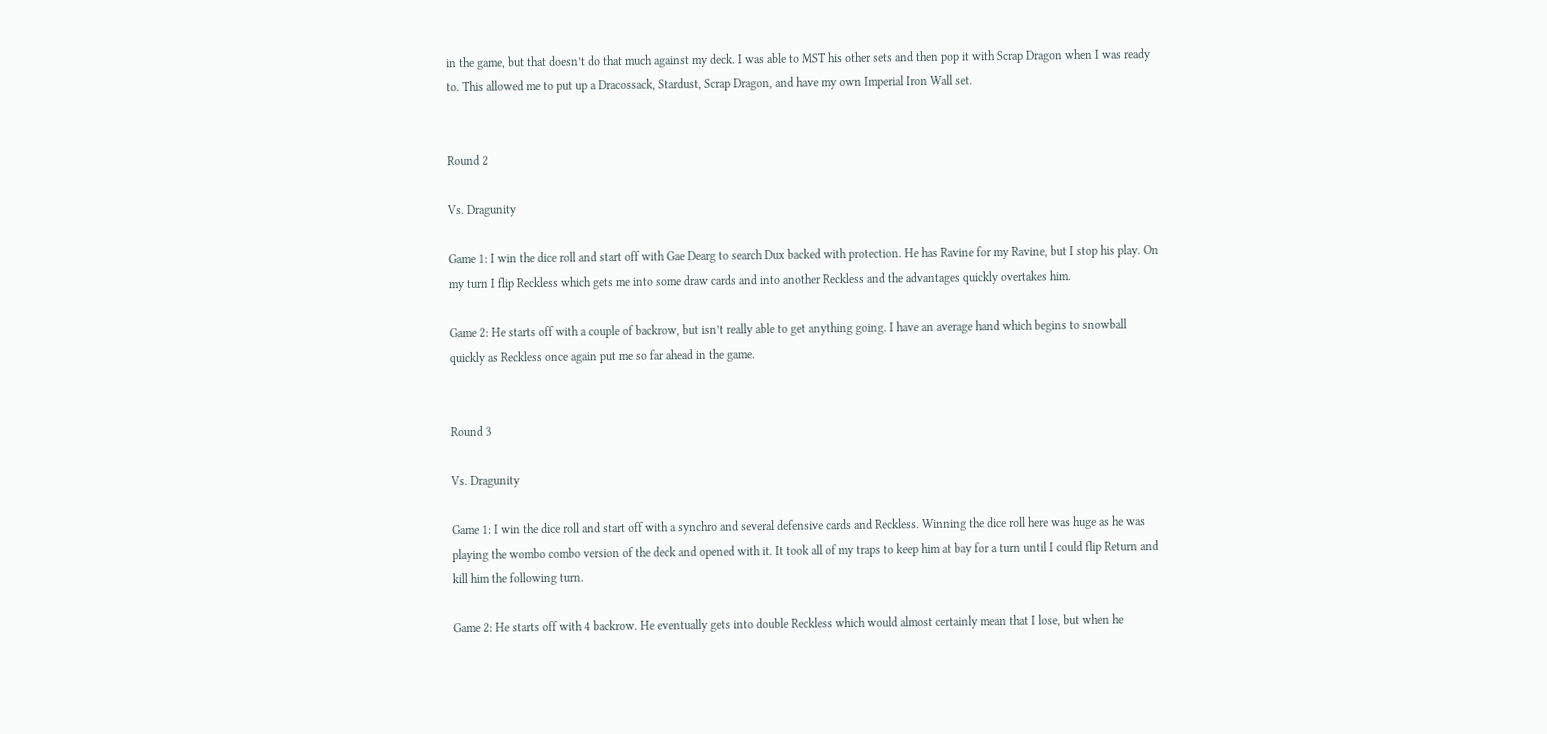in the game, but that doesn’t do that much against my deck. I was able to MST his other sets and then pop it with Scrap Dragon when I was ready to. This allowed me to put up a Dracossack, Stardust, Scrap Dragon, and have my own Imperial Iron Wall set.


Round 2

Vs. Dragunity

Game 1: I win the dice roll and start off with Gae Dearg to search Dux backed with protection. He has Ravine for my Ravine, but I stop his play. On my turn I flip Reckless which gets me into some draw cards and into another Reckless and the advantages quickly overtakes him.

Game 2: He starts off with a couple of backrow, but isn’t really able to get anything going. I have an average hand which begins to snowball quickly as Reckless once again put me so far ahead in the game.


Round 3

Vs. Dragunity

Game 1: I win the dice roll and start off with a synchro and several defensive cards and Reckless. Winning the dice roll here was huge as he was playing the wombo combo version of the deck and opened with it. It took all of my traps to keep him at bay for a turn until I could flip Return and kill him the following turn.

Game 2: He starts off with 4 backrow. He eventually gets into double Reckless which would almost certainly mean that I lose, but when he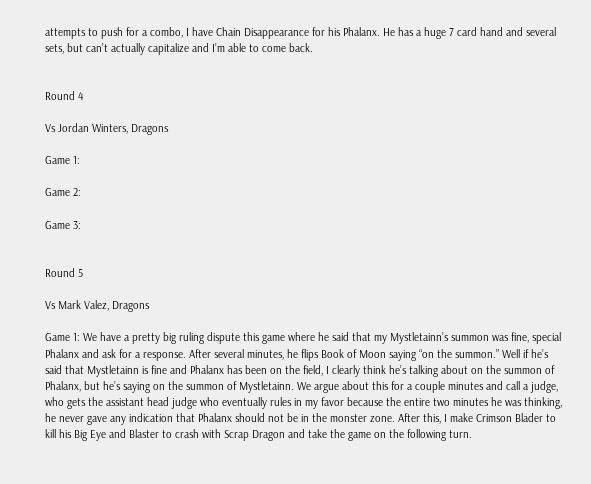attempts to push for a combo, I have Chain Disappearance for his Phalanx. He has a huge 7 card hand and several sets, but can’t actually capitalize and I’m able to come back.


Round 4

Vs Jordan Winters, Dragons

Game 1:

Game 2:

Game 3:


Round 5

Vs Mark Valez, Dragons

Game 1: We have a pretty big ruling dispute this game where he said that my Mystletainn’s summon was fine, special Phalanx and ask for a response. After several minutes, he flips Book of Moon saying “on the summon.” Well if he’s said that Mystletainn is fine and Phalanx has been on the field, I clearly think he’s talking about on the summon of Phalanx, but he’s saying on the summon of Mystletainn. We argue about this for a couple minutes and call a judge, who gets the assistant head judge who eventually rules in my favor because the entire two minutes he was thinking, he never gave any indication that Phalanx should not be in the monster zone. After this, I make Crimson Blader to kill his Big Eye and Blaster to crash with Scrap Dragon and take the game on the following turn.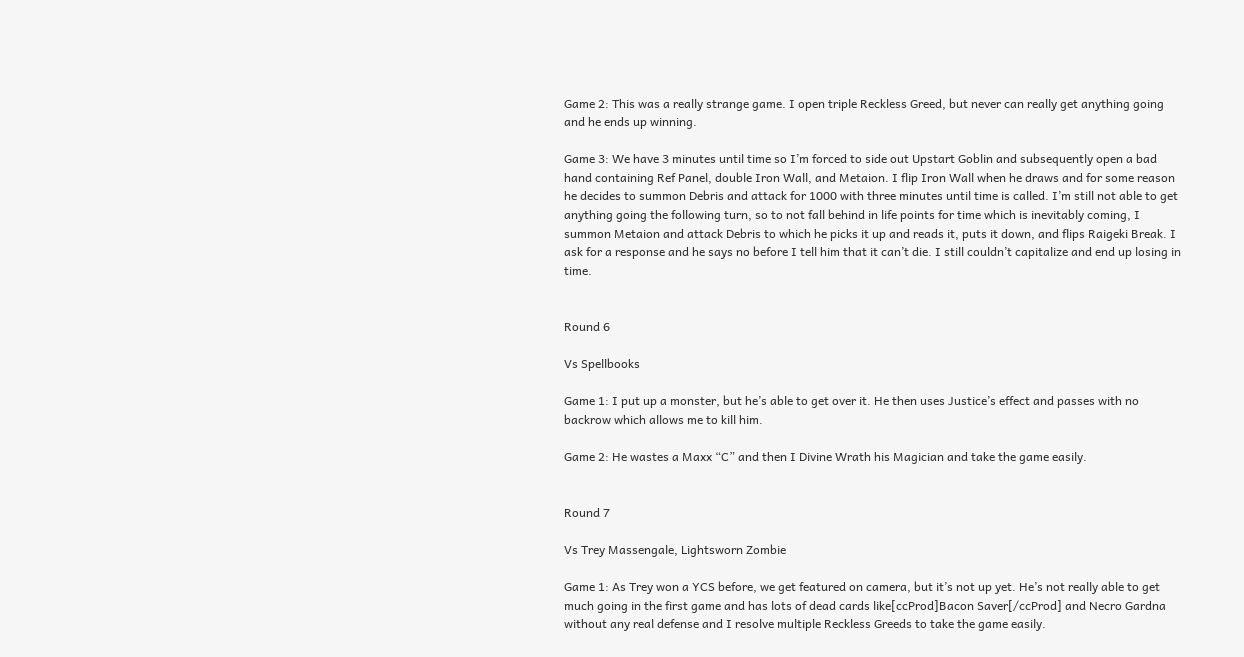Game 2: This was a really strange game. I open triple Reckless Greed, but never can really get anything going and he ends up winning.

Game 3: We have 3 minutes until time so I’m forced to side out Upstart Goblin and subsequently open a bad hand containing Ref Panel, double Iron Wall, and Metaion. I flip Iron Wall when he draws and for some reason he decides to summon Debris and attack for 1000 with three minutes until time is called. I’m still not able to get anything going the following turn, so to not fall behind in life points for time which is inevitably coming, I summon Metaion and attack Debris to which he picks it up and reads it, puts it down, and flips Raigeki Break. I ask for a response and he says no before I tell him that it can’t die. I still couldn’t capitalize and end up losing in time.


Round 6

Vs Spellbooks

Game 1: I put up a monster, but he’s able to get over it. He then uses Justice’s effect and passes with no backrow which allows me to kill him.

Game 2: He wastes a Maxx “C” and then I Divine Wrath his Magician and take the game easily.


Round 7

Vs Trey Massengale, Lightsworn Zombie

Game 1: As Trey won a YCS before, we get featured on camera, but it’s not up yet. He’s not really able to get much going in the first game and has lots of dead cards like[ccProd]Bacon Saver[/ccProd] and Necro Gardna without any real defense and I resolve multiple Reckless Greeds to take the game easily.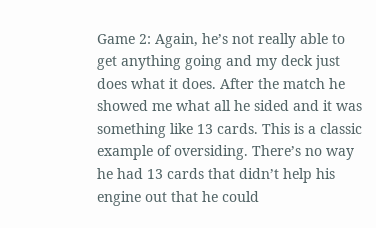Game 2: Again, he’s not really able to get anything going and my deck just does what it does. After the match he showed me what all he sided and it was something like 13 cards. This is a classic example of oversiding. There’s no way he had 13 cards that didn’t help his engine out that he could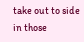take out to side in those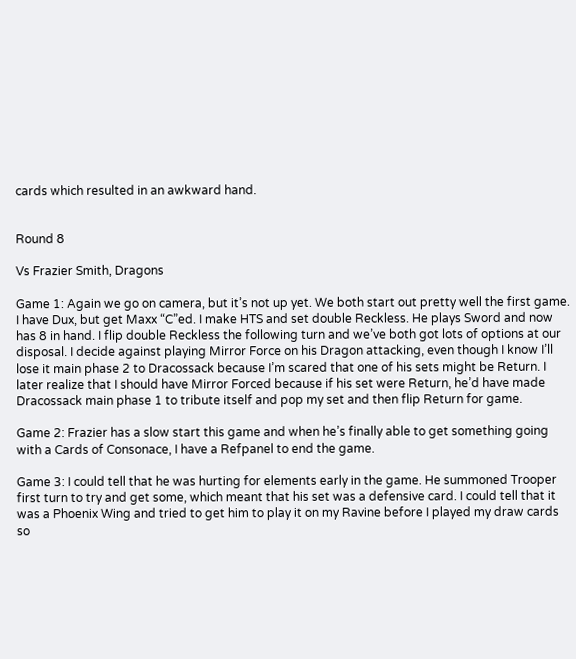cards which resulted in an awkward hand.


Round 8

Vs Frazier Smith, Dragons

Game 1: Again we go on camera, but it’s not up yet. We both start out pretty well the first game. I have Dux, but get Maxx “C”ed. I make HTS and set double Reckless. He plays Sword and now has 8 in hand. I flip double Reckless the following turn and we’ve both got lots of options at our disposal. I decide against playing Mirror Force on his Dragon attacking, even though I know I’ll lose it main phase 2 to Dracossack because I’m scared that one of his sets might be Return. I later realize that I should have Mirror Forced because if his set were Return, he’d have made Dracossack main phase 1 to tribute itself and pop my set and then flip Return for game.

Game 2: Frazier has a slow start this game and when he’s finally able to get something going with a Cards of Consonace, I have a Refpanel to end the game.

Game 3: I could tell that he was hurting for elements early in the game. He summoned Trooper first turn to try and get some, which meant that his set was a defensive card. I could tell that it was a Phoenix Wing and tried to get him to play it on my Ravine before I played my draw cards so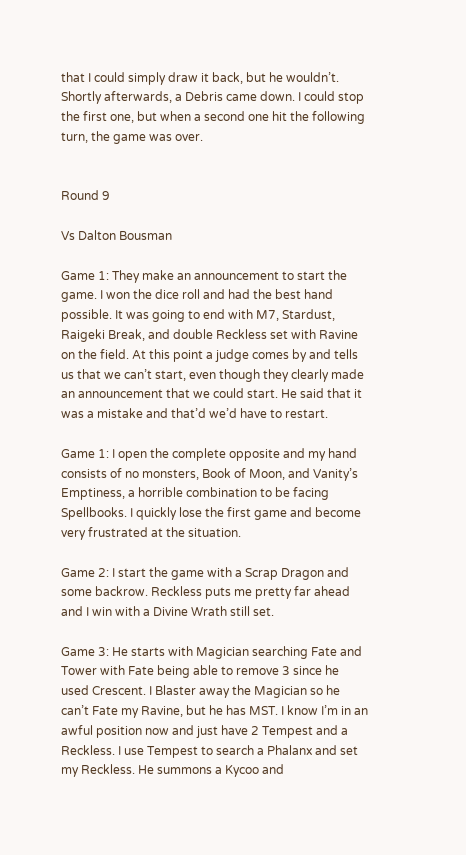that I could simply draw it back, but he wouldn’t. Shortly afterwards, a Debris came down. I could stop the first one, but when a second one hit the following turn, the game was over.


Round 9

Vs Dalton Bousman

Game 1: They make an announcement to start the game. I won the dice roll and had the best hand possible. It was going to end with M7, Stardust, Raigeki Break, and double Reckless set with Ravine on the field. At this point a judge comes by and tells us that we can’t start, even though they clearly made an announcement that we could start. He said that it was a mistake and that’d we’d have to restart.

Game 1: I open the complete opposite and my hand consists of no monsters, Book of Moon, and Vanity’s Emptiness, a horrible combination to be facing Spellbooks. I quickly lose the first game and become very frustrated at the situation.

Game 2: I start the game with a Scrap Dragon and some backrow. Reckless puts me pretty far ahead and I win with a Divine Wrath still set.

Game 3: He starts with Magician searching Fate and Tower with Fate being able to remove 3 since he used Crescent. I Blaster away the Magician so he can’t Fate my Ravine, but he has MST. I know I’m in an awful position now and just have 2 Tempest and a Reckless. I use Tempest to search a Phalanx and set my Reckless. He summons a Kycoo and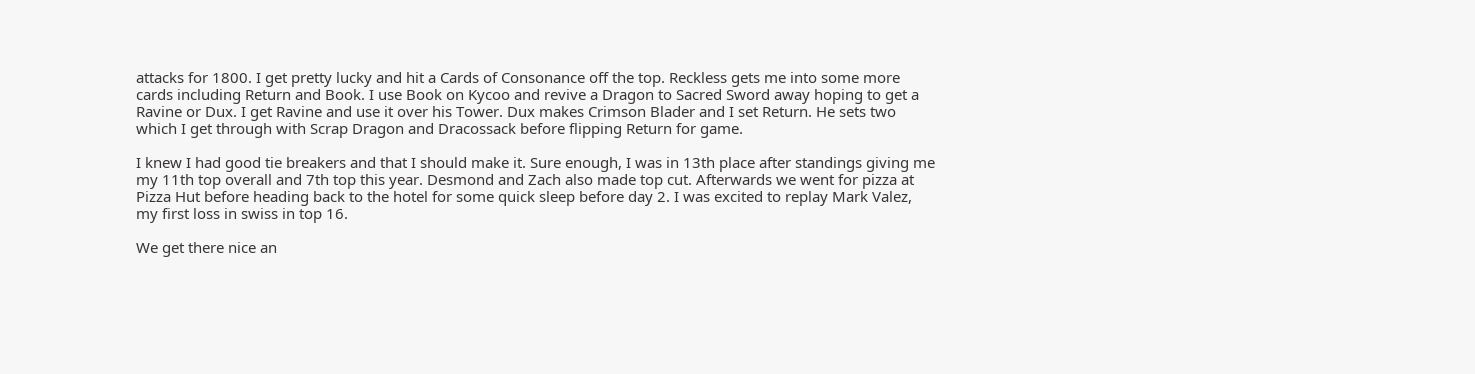attacks for 1800. I get pretty lucky and hit a Cards of Consonance off the top. Reckless gets me into some more cards including Return and Book. I use Book on Kycoo and revive a Dragon to Sacred Sword away hoping to get a Ravine or Dux. I get Ravine and use it over his Tower. Dux makes Crimson Blader and I set Return. He sets two which I get through with Scrap Dragon and Dracossack before flipping Return for game.

I knew I had good tie breakers and that I should make it. Sure enough, I was in 13th place after standings giving me my 11th top overall and 7th top this year. Desmond and Zach also made top cut. Afterwards we went for pizza at Pizza Hut before heading back to the hotel for some quick sleep before day 2. I was excited to replay Mark Valez, my first loss in swiss in top 16.

We get there nice an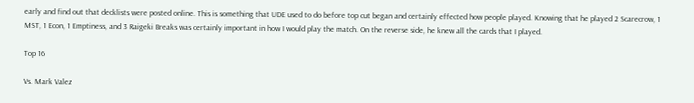early and find out that decklists were posted online. This is something that UDE used to do before top cut began and certainly effected how people played. Knowing that he played 2 Scarecrow, 1 MST, 1 Econ, 1 Emptiness, and 3 Raigeki Breaks was certainly important in how I would play the match. On the reverse side, he knew all the cards that I played.

Top 16

Vs. Mark Valez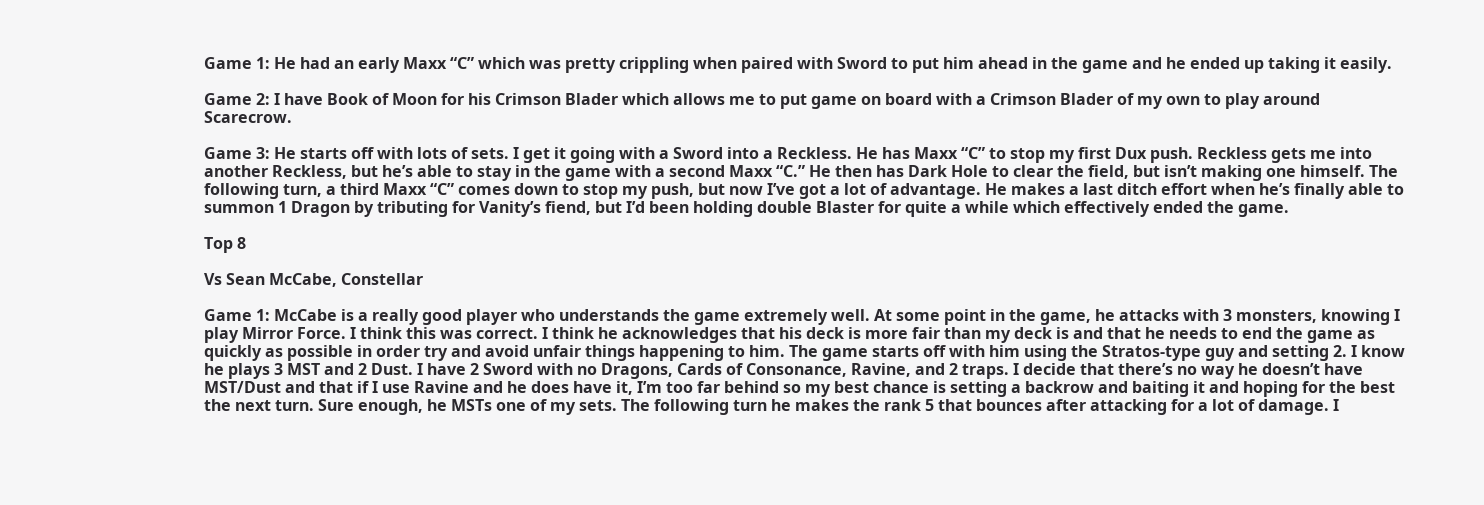Game 1: He had an early Maxx “C” which was pretty crippling when paired with Sword to put him ahead in the game and he ended up taking it easily.

Game 2: I have Book of Moon for his Crimson Blader which allows me to put game on board with a Crimson Blader of my own to play around Scarecrow.

Game 3: He starts off with lots of sets. I get it going with a Sword into a Reckless. He has Maxx “C” to stop my first Dux push. Reckless gets me into another Reckless, but he’s able to stay in the game with a second Maxx “C.” He then has Dark Hole to clear the field, but isn’t making one himself. The following turn, a third Maxx “C” comes down to stop my push, but now I’ve got a lot of advantage. He makes a last ditch effort when he’s finally able to summon 1 Dragon by tributing for Vanity’s fiend, but I’d been holding double Blaster for quite a while which effectively ended the game.

Top 8

Vs Sean McCabe, Constellar

Game 1: McCabe is a really good player who understands the game extremely well. At some point in the game, he attacks with 3 monsters, knowing I play Mirror Force. I think this was correct. I think he acknowledges that his deck is more fair than my deck is and that he needs to end the game as quickly as possible in order try and avoid unfair things happening to him. The game starts off with him using the Stratos-type guy and setting 2. I know he plays 3 MST and 2 Dust. I have 2 Sword with no Dragons, Cards of Consonance, Ravine, and 2 traps. I decide that there’s no way he doesn’t have MST/Dust and that if I use Ravine and he does have it, I’m too far behind so my best chance is setting a backrow and baiting it and hoping for the best the next turn. Sure enough, he MSTs one of my sets. The following turn he makes the rank 5 that bounces after attacking for a lot of damage. I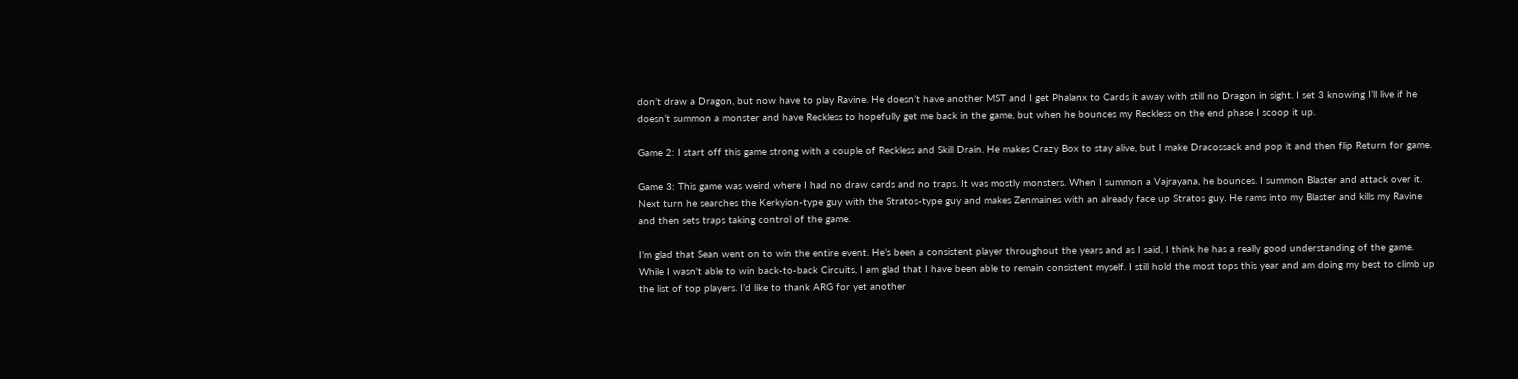don’t draw a Dragon, but now have to play Ravine. He doesn’t have another MST and I get Phalanx to Cards it away with still no Dragon in sight. I set 3 knowing I’ll live if he doesn’t summon a monster and have Reckless to hopefully get me back in the game, but when he bounces my Reckless on the end phase I scoop it up.

Game 2: I start off this game strong with a couple of Reckless and Skill Drain. He makes Crazy Box to stay alive, but I make Dracossack and pop it and then flip Return for game.

Game 3: This game was weird where I had no draw cards and no traps. It was mostly monsters. When I summon a Vajrayana, he bounces. I summon Blaster and attack over it. Next turn he searches the Kerkyion-type guy with the Stratos-type guy and makes Zenmaines with an already face up Stratos guy. He rams into my Blaster and kills my Ravine and then sets traps taking control of the game.

I’m glad that Sean went on to win the entire event. He’s been a consistent player throughout the years and as I said, I think he has a really good understanding of the game. While I wasn't able to win back-to-back Circuits, I am glad that I have been able to remain consistent myself. I still hold the most tops this year and am doing my best to climb up the list of top players. I’d like to thank ARG for yet another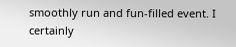smoothly run and fun-filled event. I certainly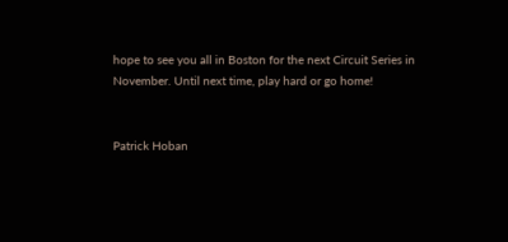hope to see you all in Boston for the next Circuit Series in November. Until next time, play hard or go home!


Patrick Hoban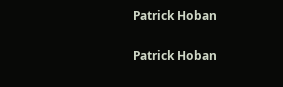Patrick Hoban

Patrick Hoban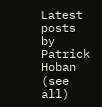Latest posts by Patrick Hoban (see all)